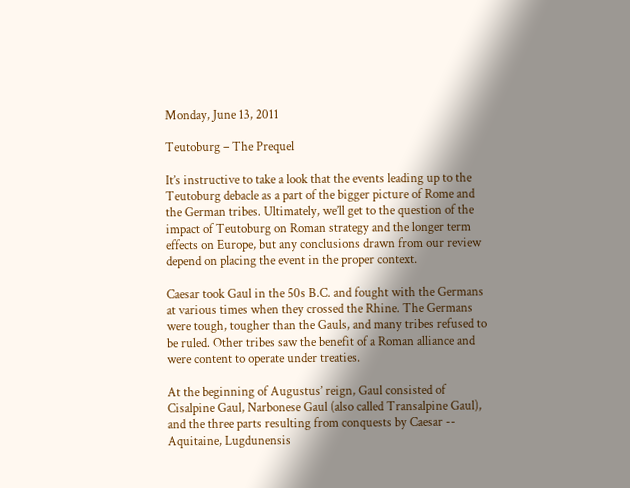Monday, June 13, 2011

Teutoburg – The Prequel

It’s instructive to take a look that the events leading up to the Teutoburg debacle as a part of the bigger picture of Rome and the German tribes. Ultimately, we’ll get to the question of the impact of Teutoburg on Roman strategy and the longer term effects on Europe, but any conclusions drawn from our review depend on placing the event in the proper context.

Caesar took Gaul in the 50s B.C. and fought with the Germans at various times when they crossed the Rhine. The Germans were tough, tougher than the Gauls, and many tribes refused to be ruled. Other tribes saw the benefit of a Roman alliance and were content to operate under treaties.

At the beginning of Augustus’ reign, Gaul consisted of Cisalpine Gaul, Narbonese Gaul (also called Transalpine Gaul), and the three parts resulting from conquests by Caesar -- Aquitaine, Lugdunensis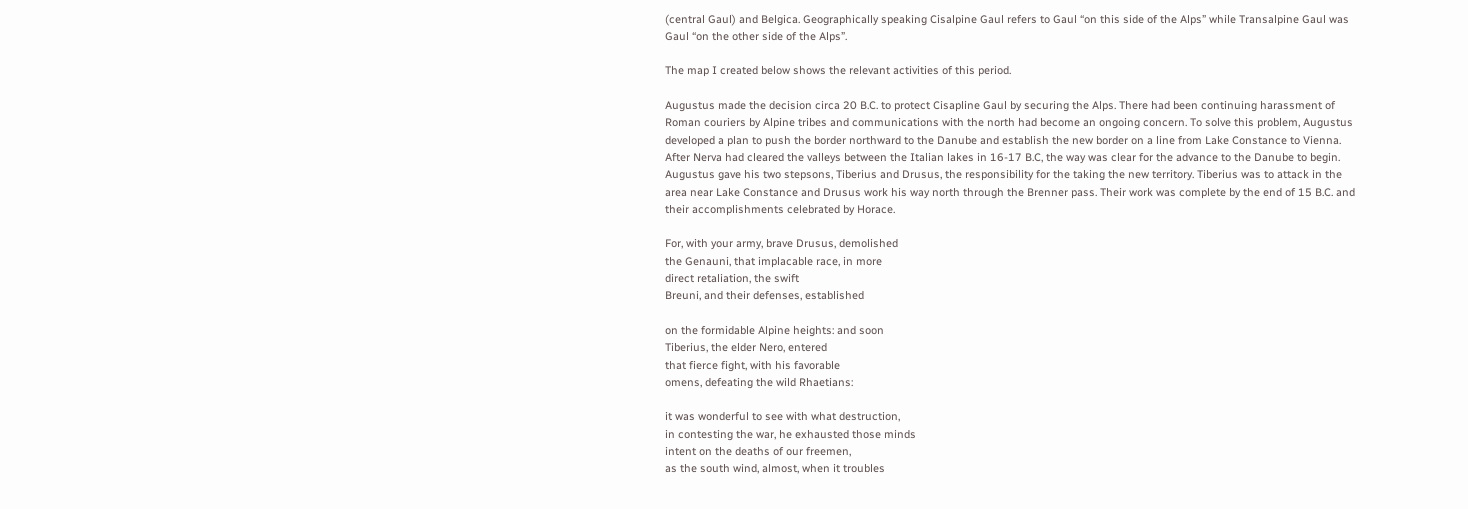(central Gaul) and Belgica. Geographically speaking Cisalpine Gaul refers to Gaul “on this side of the Alps” while Transalpine Gaul was Gaul “on the other side of the Alps”.

The map I created below shows the relevant activities of this period.

Augustus made the decision circa 20 B.C. to protect Cisapline Gaul by securing the Alps. There had been continuing harassment of Roman couriers by Alpine tribes and communications with the north had become an ongoing concern. To solve this problem, Augustus developed a plan to push the border northward to the Danube and establish the new border on a line from Lake Constance to Vienna. After Nerva had cleared the valleys between the Italian lakes in 16-17 B.C, the way was clear for the advance to the Danube to begin. Augustus gave his two stepsons, Tiberius and Drusus, the responsibility for the taking the new territory. Tiberius was to attack in the area near Lake Constance and Drusus work his way north through the Brenner pass. Their work was complete by the end of 15 B.C. and their accomplishments celebrated by Horace.

For, with your army, brave Drusus, demolished
the Genauni, that implacable race, in more
direct retaliation, the swift
Breuni, and their defenses, established

on the formidable Alpine heights: and soon
Tiberius, the elder Nero, entered
that fierce fight, with his favorable
omens, defeating the wild Rhaetians:

it was wonderful to see with what destruction,
in contesting the war, he exhausted those minds
intent on the deaths of our freemen,
as the south wind, almost, when it troubles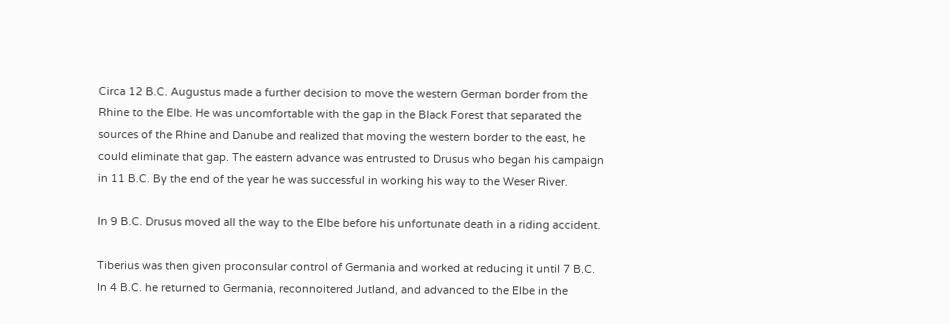Circa 12 B.C. Augustus made a further decision to move the western German border from the Rhine to the Elbe. He was uncomfortable with the gap in the Black Forest that separated the sources of the Rhine and Danube and realized that moving the western border to the east, he could eliminate that gap. The eastern advance was entrusted to Drusus who began his campaign in 11 B.C. By the end of the year he was successful in working his way to the Weser River.

In 9 B.C. Drusus moved all the way to the Elbe before his unfortunate death in a riding accident.

Tiberius was then given proconsular control of Germania and worked at reducing it until 7 B.C. In 4 B.C. he returned to Germania, reconnoitered Jutland, and advanced to the Elbe in the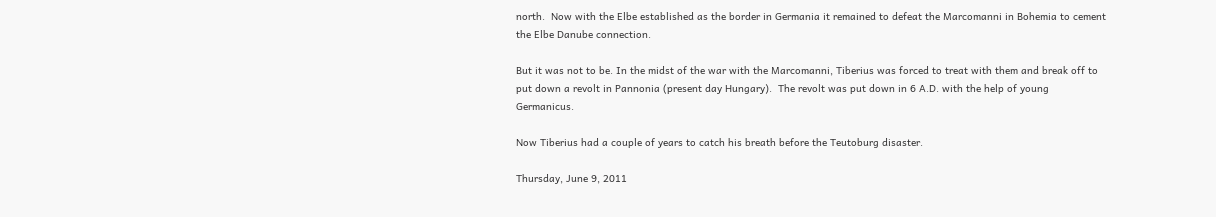north.  Now with the Elbe established as the border in Germania it remained to defeat the Marcomanni in Bohemia to cement the Elbe Danube connection.

But it was not to be. In the midst of the war with the Marcomanni, Tiberius was forced to treat with them and break off to put down a revolt in Pannonia (present day Hungary).  The revolt was put down in 6 A.D. with the help of young Germanicus.

Now Tiberius had a couple of years to catch his breath before the Teutoburg disaster.

Thursday, June 9, 2011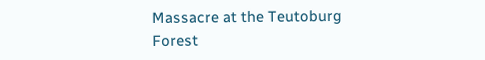Massacre at the Teutoburg Forest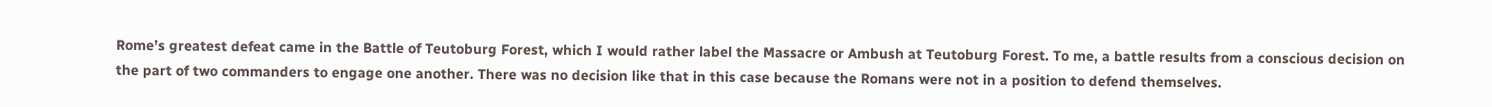Rome’s greatest defeat came in the Battle of Teutoburg Forest, which I would rather label the Massacre or Ambush at Teutoburg Forest. To me, a battle results from a conscious decision on the part of two commanders to engage one another. There was no decision like that in this case because the Romans were not in a position to defend themselves.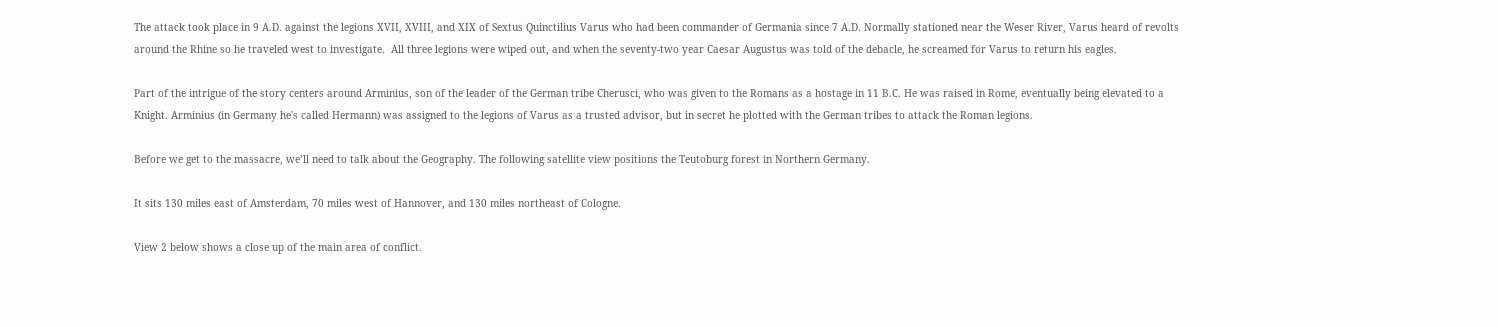The attack took place in 9 A.D. against the legions XVII, XVIII, and XIX of Sextus Quinctilius Varus who had been commander of Germania since 7 A.D. Normally stationed near the Weser River, Varus heard of revolts around the Rhine so he traveled west to investigate.  All three legions were wiped out, and when the seventy-two year Caesar Augustus was told of the debacle, he screamed for Varus to return his eagles.

Part of the intrigue of the story centers around Arminius, son of the leader of the German tribe Cherusci, who was given to the Romans as a hostage in 11 B.C. He was raised in Rome, eventually being elevated to a Knight. Arminius (in Germany he's called Hermann) was assigned to the legions of Varus as a trusted advisor, but in secret he plotted with the German tribes to attack the Roman legions.

Before we get to the massacre, we’ll need to talk about the Geography. The following satellite view positions the Teutoburg forest in Northern Germany.

It sits 130 miles east of Amsterdam, 70 miles west of Hannover, and 130 miles northeast of Cologne.

View 2 below shows a close up of the main area of conflict.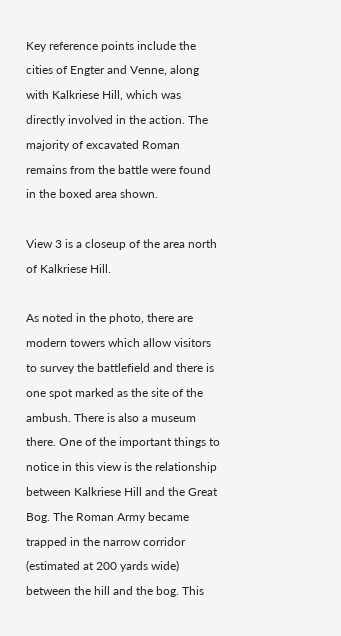Key reference points include the cities of Engter and Venne, along with Kalkriese Hill, which was directly involved in the action. The majority of excavated Roman remains from the battle were found in the boxed area shown.

View 3 is a closeup of the area north of Kalkriese Hill.

As noted in the photo, there are modern towers which allow visitors to survey the battlefield and there is one spot marked as the site of the ambush. There is also a museum there. One of the important things to notice in this view is the relationship between Kalkriese Hill and the Great Bog. The Roman Army became trapped in the narrow corridor (estimated at 200 yards wide) between the hill and the bog. This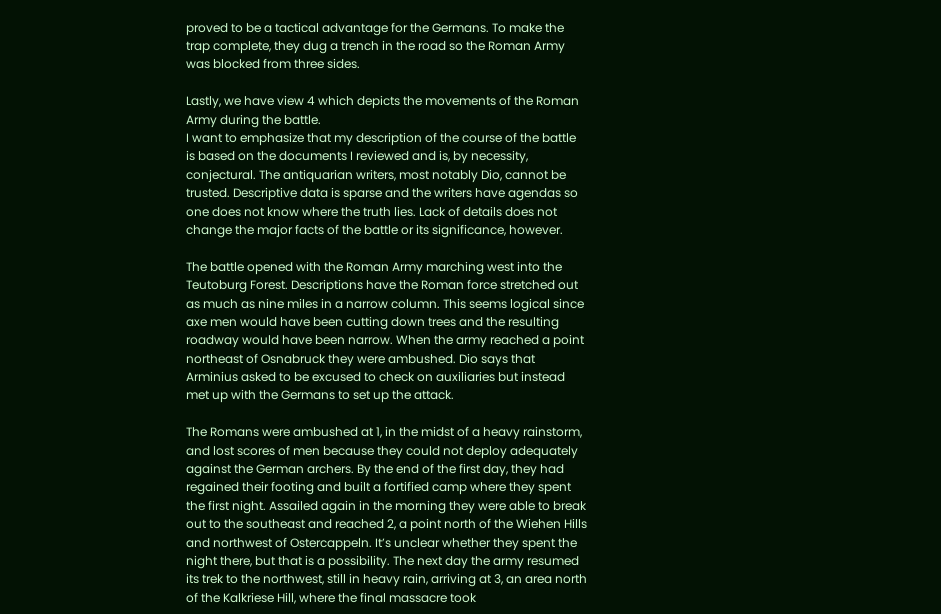proved to be a tactical advantage for the Germans. To make the trap complete, they dug a trench in the road so the Roman Army was blocked from three sides.

Lastly, we have view 4 which depicts the movements of the Roman Army during the battle.
I want to emphasize that my description of the course of the battle is based on the documents I reviewed and is, by necessity, conjectural. The antiquarian writers, most notably Dio, cannot be trusted. Descriptive data is sparse and the writers have agendas so one does not know where the truth lies. Lack of details does not change the major facts of the battle or its significance, however.

The battle opened with the Roman Army marching west into the Teutoburg Forest. Descriptions have the Roman force stretched out as much as nine miles in a narrow column. This seems logical since axe men would have been cutting down trees and the resulting roadway would have been narrow. When the army reached a point northeast of Osnabruck they were ambushed. Dio says that Arminius asked to be excused to check on auxiliaries but instead met up with the Germans to set up the attack.

The Romans were ambushed at 1, in the midst of a heavy rainstorm, and lost scores of men because they could not deploy adequately against the German archers. By the end of the first day, they had regained their footing and built a fortified camp where they spent the first night. Assailed again in the morning they were able to break out to the southeast and reached 2, a point north of the Wiehen Hills and northwest of Ostercappeln. It’s unclear whether they spent the night there, but that is a possibility. The next day the army resumed its trek to the northwest, still in heavy rain, arriving at 3, an area north of the Kalkriese Hill, where the final massacre took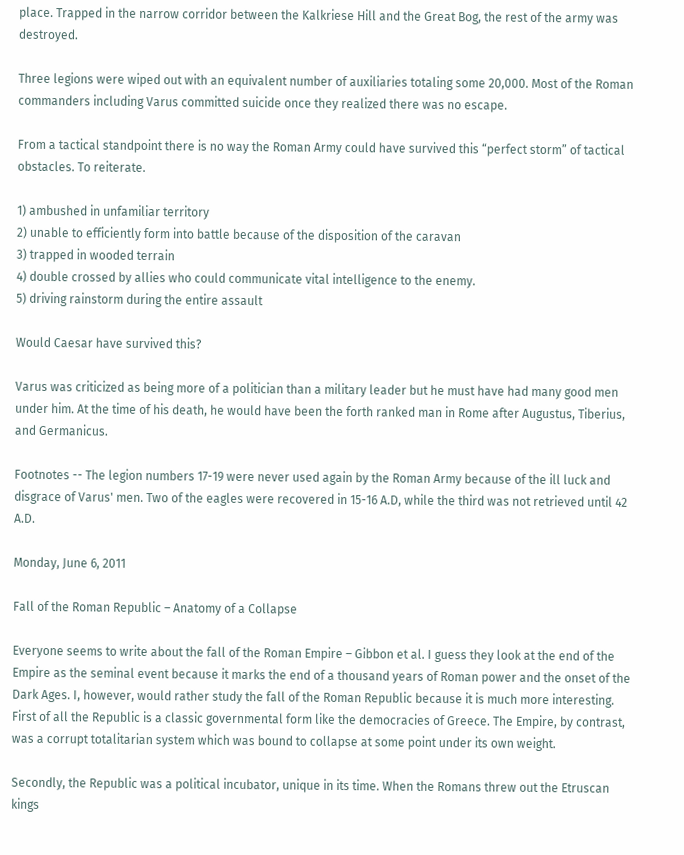place. Trapped in the narrow corridor between the Kalkriese Hill and the Great Bog, the rest of the army was destroyed.

Three legions were wiped out with an equivalent number of auxiliaries totaling some 20,000. Most of the Roman commanders including Varus committed suicide once they realized there was no escape.

From a tactical standpoint there is no way the Roman Army could have survived this “perfect storm” of tactical obstacles. To reiterate.

1) ambushed in unfamiliar territory
2) unable to efficiently form into battle because of the disposition of the caravan
3) trapped in wooded terrain
4) double crossed by allies who could communicate vital intelligence to the enemy.
5) driving rainstorm during the entire assault

Would Caesar have survived this?

Varus was criticized as being more of a politician than a military leader but he must have had many good men under him. At the time of his death, he would have been the forth ranked man in Rome after Augustus, Tiberius, and Germanicus.

Footnotes -- The legion numbers 17-19 were never used again by the Roman Army because of the ill luck and disgrace of Varus' men. Two of the eagles were recovered in 15-16 A.D, while the third was not retrieved until 42 A.D.

Monday, June 6, 2011

Fall of the Roman Republic – Anatomy of a Collapse

Everyone seems to write about the fall of the Roman Empire – Gibbon et al. I guess they look at the end of the Empire as the seminal event because it marks the end of a thousand years of Roman power and the onset of the Dark Ages. I, however, would rather study the fall of the Roman Republic because it is much more interesting. First of all the Republic is a classic governmental form like the democracies of Greece. The Empire, by contrast, was a corrupt totalitarian system which was bound to collapse at some point under its own weight.

Secondly, the Republic was a political incubator, unique in its time. When the Romans threw out the Etruscan kings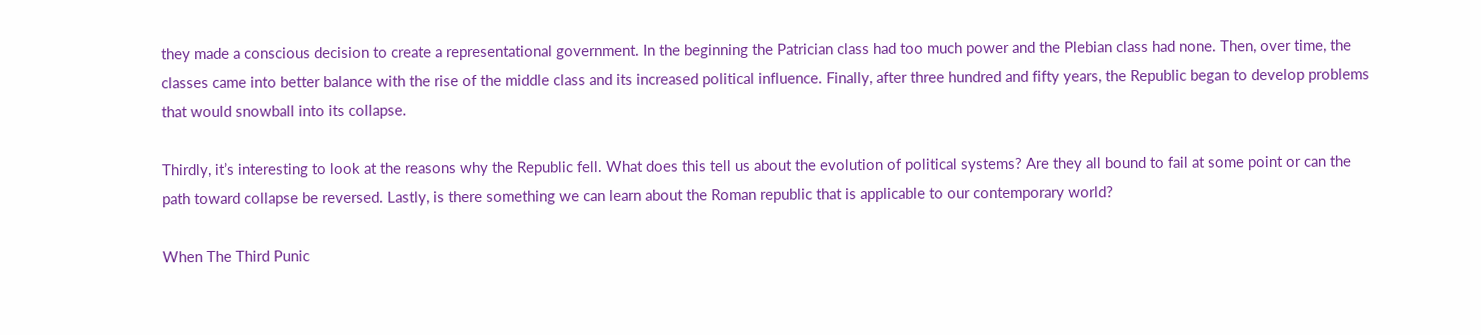they made a conscious decision to create a representational government. In the beginning the Patrician class had too much power and the Plebian class had none. Then, over time, the classes came into better balance with the rise of the middle class and its increased political influence. Finally, after three hundred and fifty years, the Republic began to develop problems that would snowball into its collapse.

Thirdly, it’s interesting to look at the reasons why the Republic fell. What does this tell us about the evolution of political systems? Are they all bound to fail at some point or can the path toward collapse be reversed. Lastly, is there something we can learn about the Roman republic that is applicable to our contemporary world?

When The Third Punic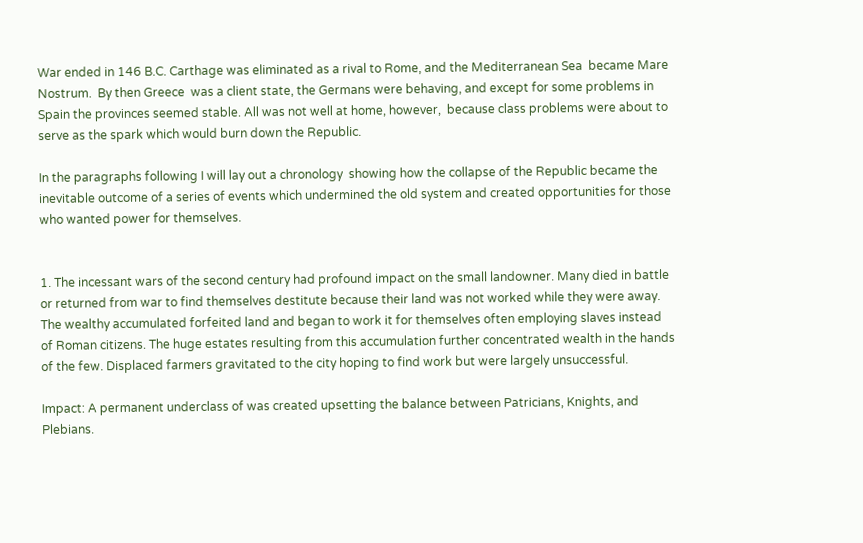War ended in 146 B.C. Carthage was eliminated as a rival to Rome, and the Mediterranean Sea  became Mare Nostrum.  By then Greece  was a client state, the Germans were behaving, and except for some problems in Spain the provinces seemed stable. All was not well at home, however,  because class problems were about to serve as the spark which would burn down the Republic.

In the paragraphs following I will lay out a chronology  showing how the collapse of the Republic became the inevitable outcome of a series of events which undermined the old system and created opportunities for those who wanted power for themselves.


1. The incessant wars of the second century had profound impact on the small landowner. Many died in battle or returned from war to find themselves destitute because their land was not worked while they were away. The wealthy accumulated forfeited land and began to work it for themselves often employing slaves instead of Roman citizens. The huge estates resulting from this accumulation further concentrated wealth in the hands of the few. Displaced farmers gravitated to the city hoping to find work but were largely unsuccessful.

Impact: A permanent underclass of was created upsetting the balance between Patricians, Knights, and Plebians.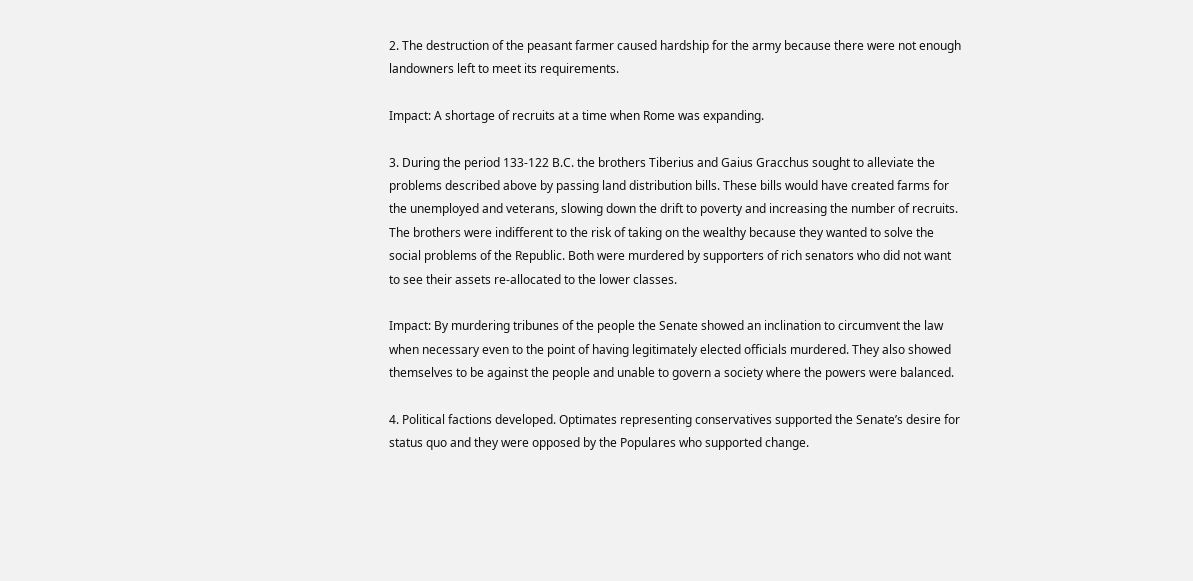2. The destruction of the peasant farmer caused hardship for the army because there were not enough landowners left to meet its requirements.

Impact: A shortage of recruits at a time when Rome was expanding.

3. During the period 133-122 B.C. the brothers Tiberius and Gaius Gracchus sought to alleviate the problems described above by passing land distribution bills. These bills would have created farms for the unemployed and veterans, slowing down the drift to poverty and increasing the number of recruits. The brothers were indifferent to the risk of taking on the wealthy because they wanted to solve the social problems of the Republic. Both were murdered by supporters of rich senators who did not want to see their assets re-allocated to the lower classes.

Impact: By murdering tribunes of the people the Senate showed an inclination to circumvent the law when necessary even to the point of having legitimately elected officials murdered. They also showed themselves to be against the people and unable to govern a society where the powers were balanced.

4. Political factions developed. Optimates representing conservatives supported the Senate’s desire for status quo and they were opposed by the Populares who supported change.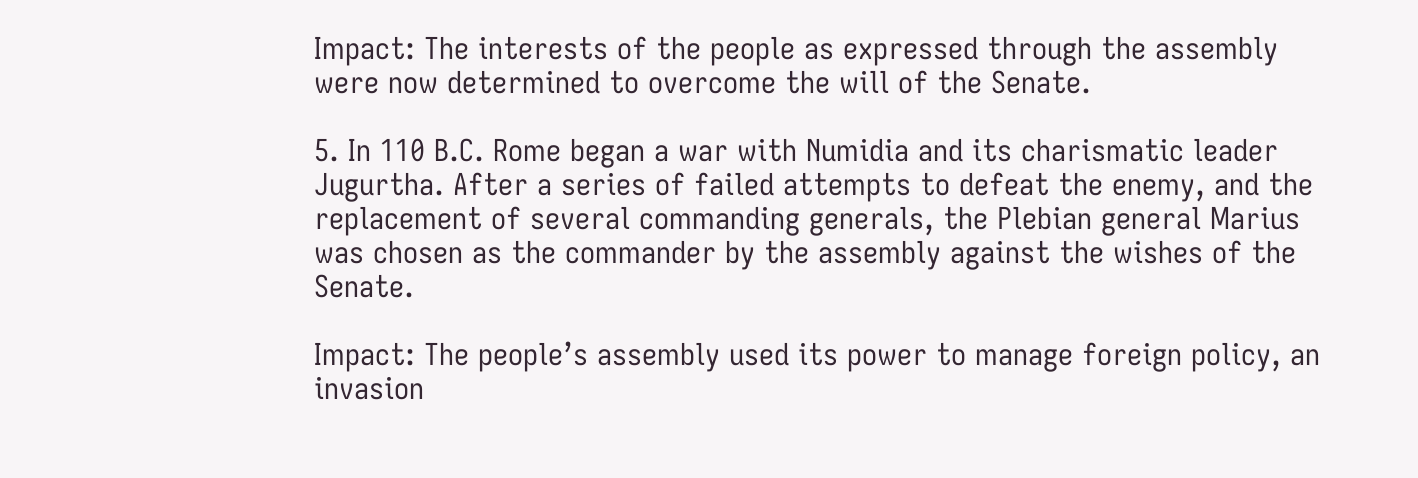Impact: The interests of the people as expressed through the assembly were now determined to overcome the will of the Senate.

5. In 110 B.C. Rome began a war with Numidia and its charismatic leader Jugurtha. After a series of failed attempts to defeat the enemy, and the replacement of several commanding generals, the Plebian general Marius was chosen as the commander by the assembly against the wishes of the Senate.

Impact: The people’s assembly used its power to manage foreign policy, an invasion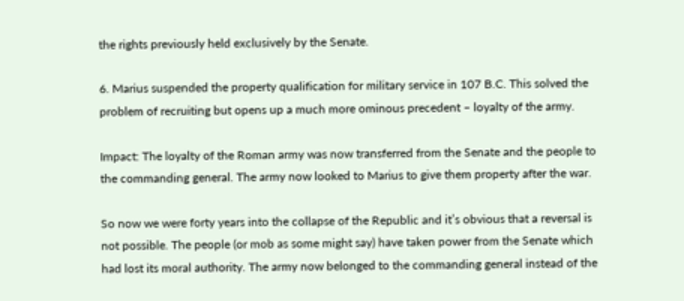the rights previously held exclusively by the Senate.

6. Marius suspended the property qualification for military service in 107 B.C. This solved the problem of recruiting but opens up a much more ominous precedent – loyalty of the army.

Impact: The loyalty of the Roman army was now transferred from the Senate and the people to the commanding general. The army now looked to Marius to give them property after the war.

So now we were forty years into the collapse of the Republic and it’s obvious that a reversal is not possible. The people (or mob as some might say) have taken power from the Senate which had lost its moral authority. The army now belonged to the commanding general instead of the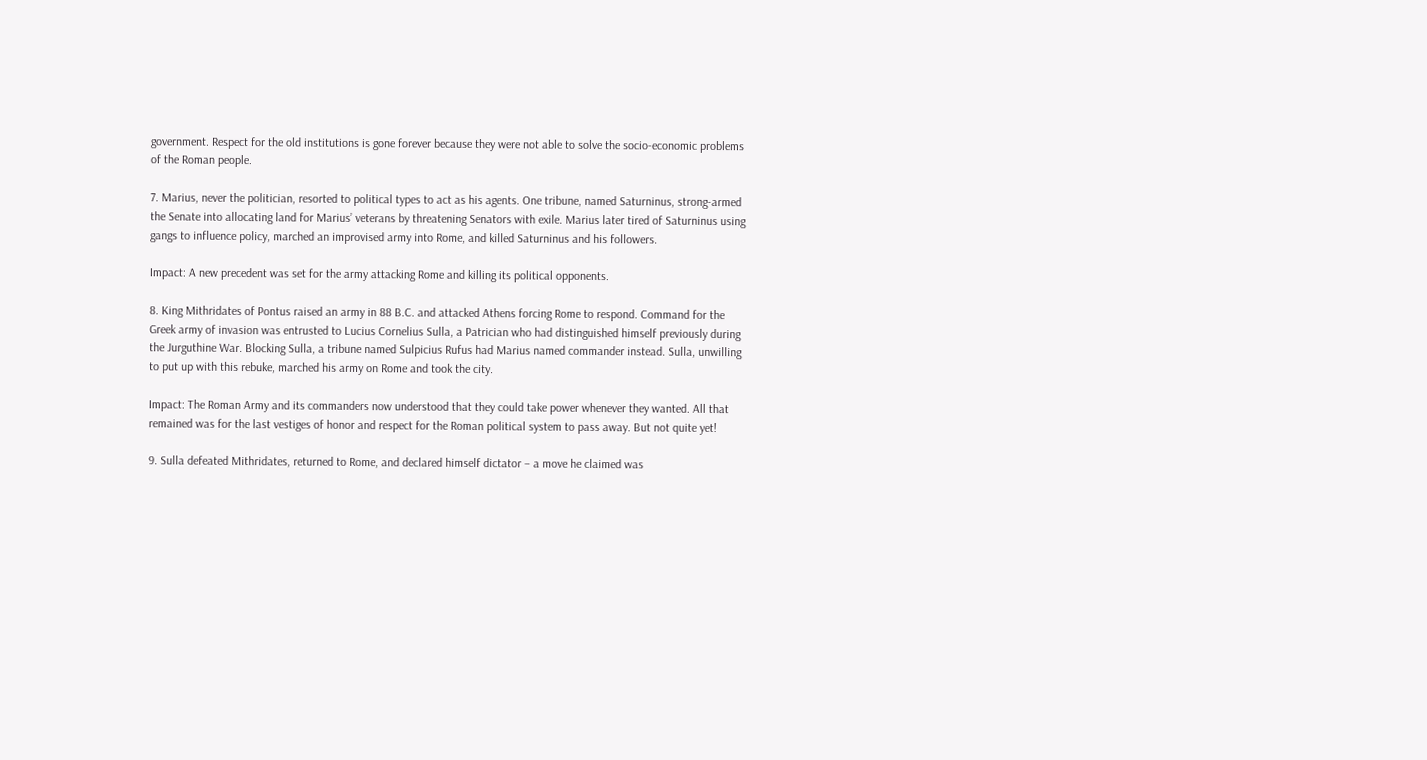government. Respect for the old institutions is gone forever because they were not able to solve the socio-economic problems of the Roman people.

7. Marius, never the politician, resorted to political types to act as his agents. One tribune, named Saturninus, strong-armed the Senate into allocating land for Marius’ veterans by threatening Senators with exile. Marius later tired of Saturninus using gangs to influence policy, marched an improvised army into Rome, and killed Saturninus and his followers.

Impact: A new precedent was set for the army attacking Rome and killing its political opponents.

8. King Mithridates of Pontus raised an army in 88 B.C. and attacked Athens forcing Rome to respond. Command for the Greek army of invasion was entrusted to Lucius Cornelius Sulla, a Patrician who had distinguished himself previously during the Jurguthine War. Blocking Sulla, a tribune named Sulpicius Rufus had Marius named commander instead. Sulla, unwilling to put up with this rebuke, marched his army on Rome and took the city.

Impact: The Roman Army and its commanders now understood that they could take power whenever they wanted. All that remained was for the last vestiges of honor and respect for the Roman political system to pass away. But not quite yet!

9. Sulla defeated Mithridates, returned to Rome, and declared himself dictator – a move he claimed was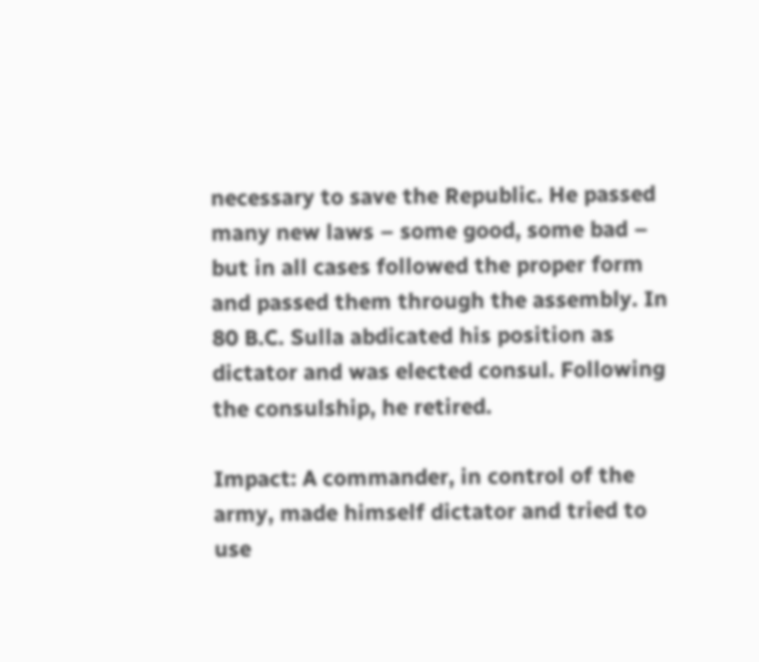necessary to save the Republic. He passed many new laws – some good, some bad – but in all cases followed the proper form and passed them through the assembly. In 80 B.C. Sulla abdicated his position as dictator and was elected consul. Following the consulship, he retired.

Impact: A commander, in control of the army, made himself dictator and tried to use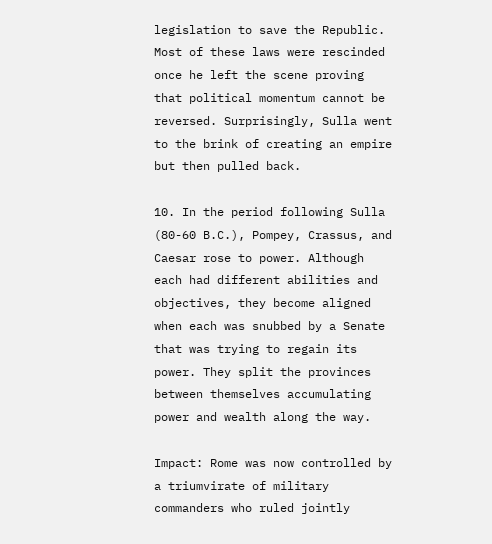legislation to save the Republic. Most of these laws were rescinded once he left the scene proving that political momentum cannot be reversed. Surprisingly, Sulla went to the brink of creating an empire but then pulled back.

10. In the period following Sulla (80-60 B.C.), Pompey, Crassus, and Caesar rose to power. Although each had different abilities and objectives, they become aligned when each was snubbed by a Senate that was trying to regain its power. They split the provinces between themselves accumulating power and wealth along the way.

Impact: Rome was now controlled by a triumvirate of military commanders who ruled jointly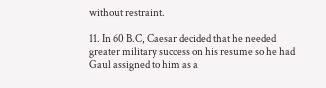without restraint.

11. In 60 B.C, Caesar decided that he needed greater military success on his resume so he had Gaul assigned to him as a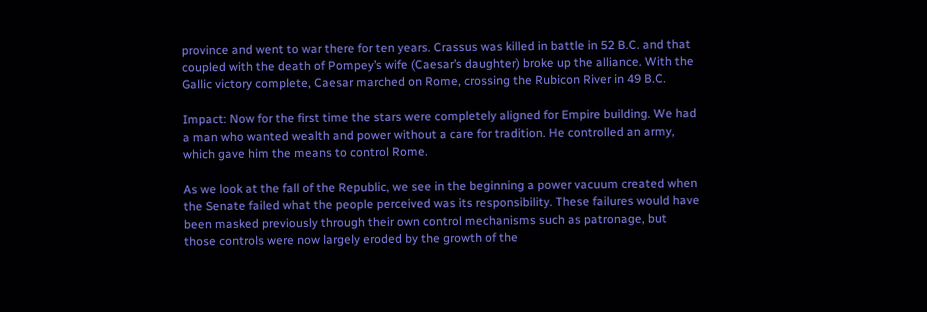province and went to war there for ten years. Crassus was killed in battle in 52 B.C. and that coupled with the death of Pompey’s wife (Caesar’s daughter) broke up the alliance. With the Gallic victory complete, Caesar marched on Rome, crossing the Rubicon River in 49 B.C.

Impact: Now for the first time the stars were completely aligned for Empire building. We had a man who wanted wealth and power without a care for tradition. He controlled an army, which gave him the means to control Rome.

As we look at the fall of the Republic, we see in the beginning a power vacuum created when the Senate failed what the people perceived was its responsibility. These failures would have been masked previously through their own control mechanisms such as patronage, but those controls were now largely eroded by the growth of the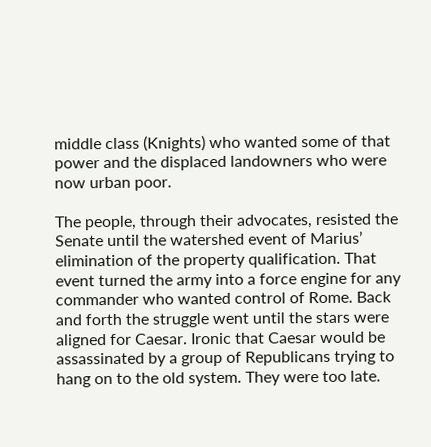middle class (Knights) who wanted some of that power and the displaced landowners who were now urban poor.

The people, through their advocates, resisted the Senate until the watershed event of Marius’ elimination of the property qualification. That event turned the army into a force engine for any commander who wanted control of Rome. Back and forth the struggle went until the stars were aligned for Caesar. Ironic that Caesar would be assassinated by a group of Republicans trying to hang on to the old system. They were too late.